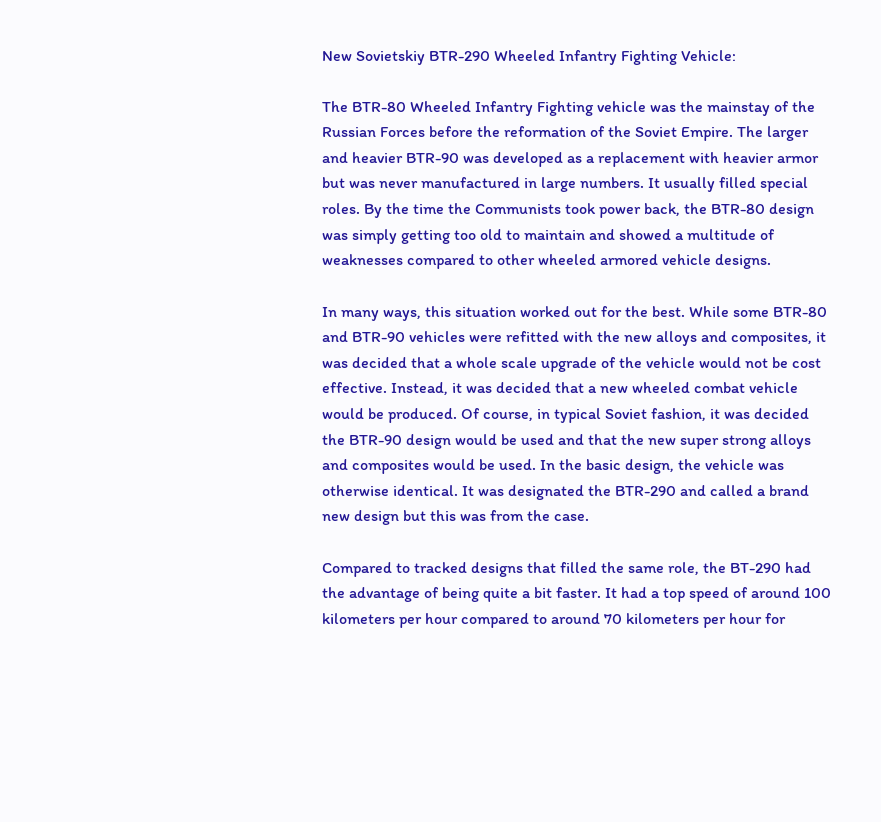New Sovietskiy BTR-290 Wheeled Infantry Fighting Vehicle:

The BTR-80 Wheeled Infantry Fighting vehicle was the mainstay of the Russian Forces before the reformation of the Soviet Empire. The larger and heavier BTR-90 was developed as a replacement with heavier armor but was never manufactured in large numbers. It usually filled special roles. By the time the Communists took power back, the BTR-80 design was simply getting too old to maintain and showed a multitude of weaknesses compared to other wheeled armored vehicle designs.

In many ways, this situation worked out for the best. While some BTR-80 and BTR-90 vehicles were refitted with the new alloys and composites, it was decided that a whole scale upgrade of the vehicle would not be cost effective. Instead, it was decided that a new wheeled combat vehicle would be produced. Of course, in typical Soviet fashion, it was decided the BTR-90 design would be used and that the new super strong alloys and composites would be used. In the basic design, the vehicle was otherwise identical. It was designated the BTR-290 and called a brand new design but this was from the case.

Compared to tracked designs that filled the same role, the BT-290 had the advantage of being quite a bit faster. It had a top speed of around 100 kilometers per hour compared to around 70 kilometers per hour for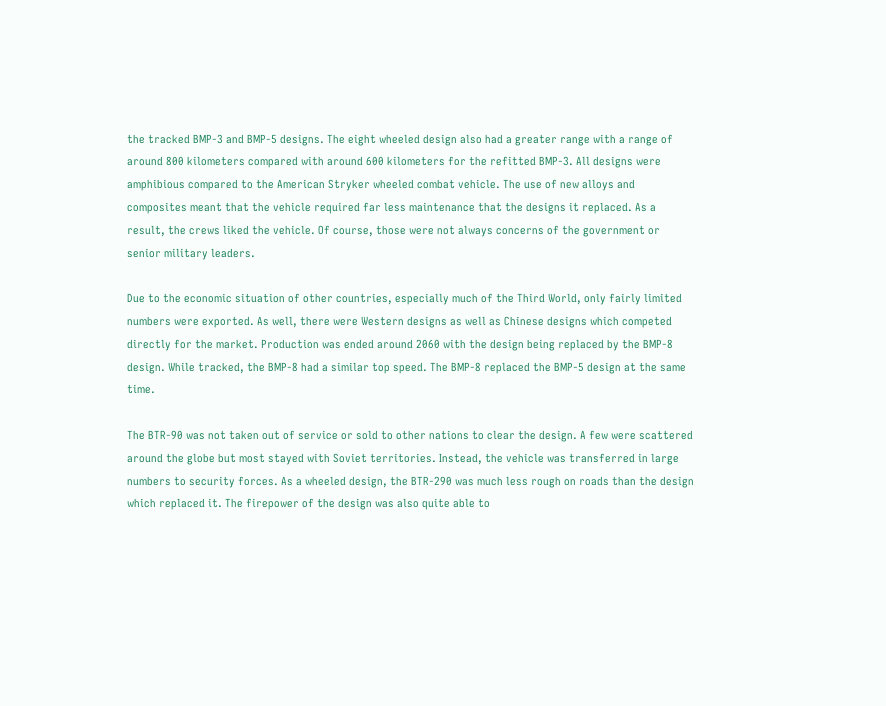the tracked BMP-3 and BMP-5 designs. The eight wheeled design also had a greater range with a range of around 800 kilometers compared with around 600 kilometers for the refitted BMP-3. All designs were amphibious compared to the American Stryker wheeled combat vehicle. The use of new alloys and composites meant that the vehicle required far less maintenance that the designs it replaced. As a result, the crews liked the vehicle. Of course, those were not always concerns of the government or senior military leaders.

Due to the economic situation of other countries, especially much of the Third World, only fairly limited numbers were exported. As well, there were Western designs as well as Chinese designs which competed directly for the market. Production was ended around 2060 with the design being replaced by the BMP-8 design. While tracked, the BMP-8 had a similar top speed. The BMP-8 replaced the BMP-5 design at the same time.

The BTR-90 was not taken out of service or sold to other nations to clear the design. A few were scattered around the globe but most stayed with Soviet territories. Instead, the vehicle was transferred in large numbers to security forces. As a wheeled design, the BTR-290 was much less rough on roads than the design which replaced it. The firepower of the design was also quite able to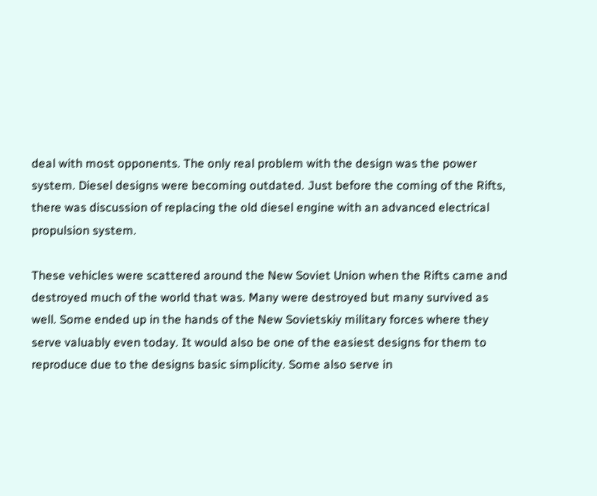deal with most opponents. The only real problem with the design was the power system. Diesel designs were becoming outdated. Just before the coming of the Rifts, there was discussion of replacing the old diesel engine with an advanced electrical propulsion system.

These vehicles were scattered around the New Soviet Union when the Rifts came and destroyed much of the world that was. Many were destroyed but many survived as well. Some ended up in the hands of the New Sovietskiy military forces where they serve valuably even today. It would also be one of the easiest designs for them to reproduce due to the designs basic simplicity. Some also serve in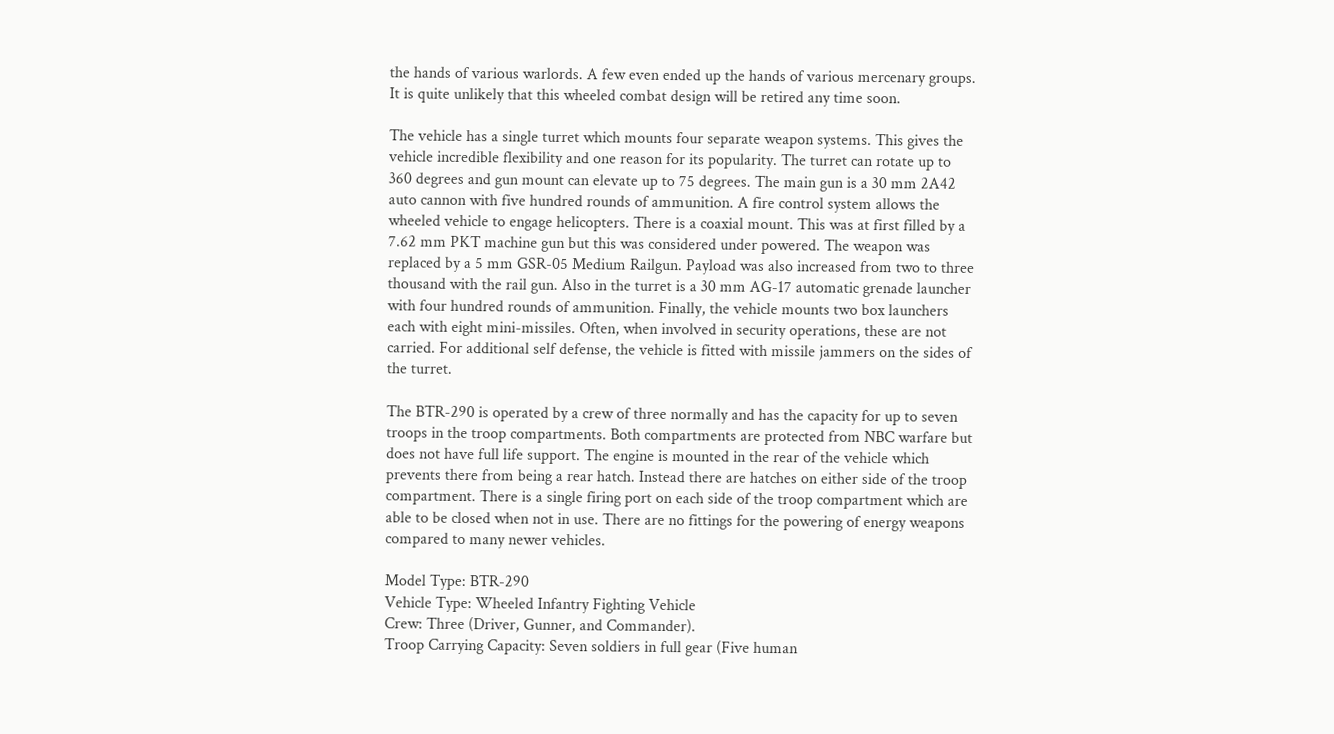the hands of various warlords. A few even ended up the hands of various mercenary groups. It is quite unlikely that this wheeled combat design will be retired any time soon.

The vehicle has a single turret which mounts four separate weapon systems. This gives the vehicle incredible flexibility and one reason for its popularity. The turret can rotate up to 360 degrees and gun mount can elevate up to 75 degrees. The main gun is a 30 mm 2A42 auto cannon with five hundred rounds of ammunition. A fire control system allows the wheeled vehicle to engage helicopters. There is a coaxial mount. This was at first filled by a 7.62 mm PKT machine gun but this was considered under powered. The weapon was replaced by a 5 mm GSR-05 Medium Railgun. Payload was also increased from two to three thousand with the rail gun. Also in the turret is a 30 mm AG-17 automatic grenade launcher with four hundred rounds of ammunition. Finally, the vehicle mounts two box launchers each with eight mini-missiles. Often, when involved in security operations, these are not carried. For additional self defense, the vehicle is fitted with missile jammers on the sides of the turret.

The BTR-290 is operated by a crew of three normally and has the capacity for up to seven troops in the troop compartments. Both compartments are protected from NBC warfare but does not have full life support. The engine is mounted in the rear of the vehicle which prevents there from being a rear hatch. Instead there are hatches on either side of the troop compartment. There is a single firing port on each side of the troop compartment which are able to be closed when not in use. There are no fittings for the powering of energy weapons compared to many newer vehicles.

Model Type: BTR-290
Vehicle Type: Wheeled Infantry Fighting Vehicle
Crew: Three (Driver, Gunner, and Commander).
Troop Carrying Capacity: Seven soldiers in full gear (Five human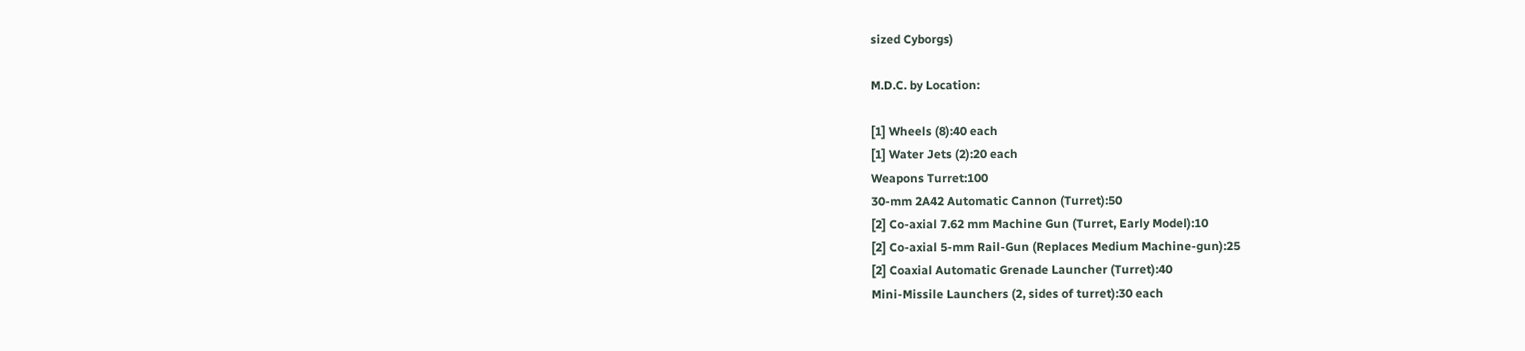sized Cyborgs)

M.D.C. by Location:

[1] Wheels (8):40 each
[1] Water Jets (2):20 each
Weapons Turret:100
30-mm 2A42 Automatic Cannon (Turret):50
[2] Co-axial 7.62 mm Machine Gun (Turret, Early Model):10
[2] Co-axial 5-mm Rail-Gun (Replaces Medium Machine-gun):25
[2] Coaxial Automatic Grenade Launcher (Turret):40
Mini-Missile Launchers (2, sides of turret):30 each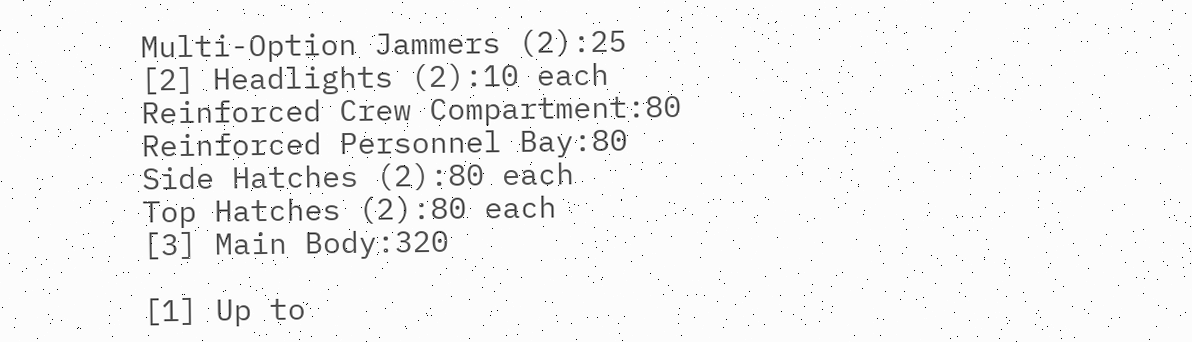Multi-Option Jammers (2):25
[2] Headlights (2):10 each
Reinforced Crew Compartment:80
Reinforced Personnel Bay:80
Side Hatches (2):80 each
Top Hatches (2):80 each
[3] Main Body:320

[1] Up to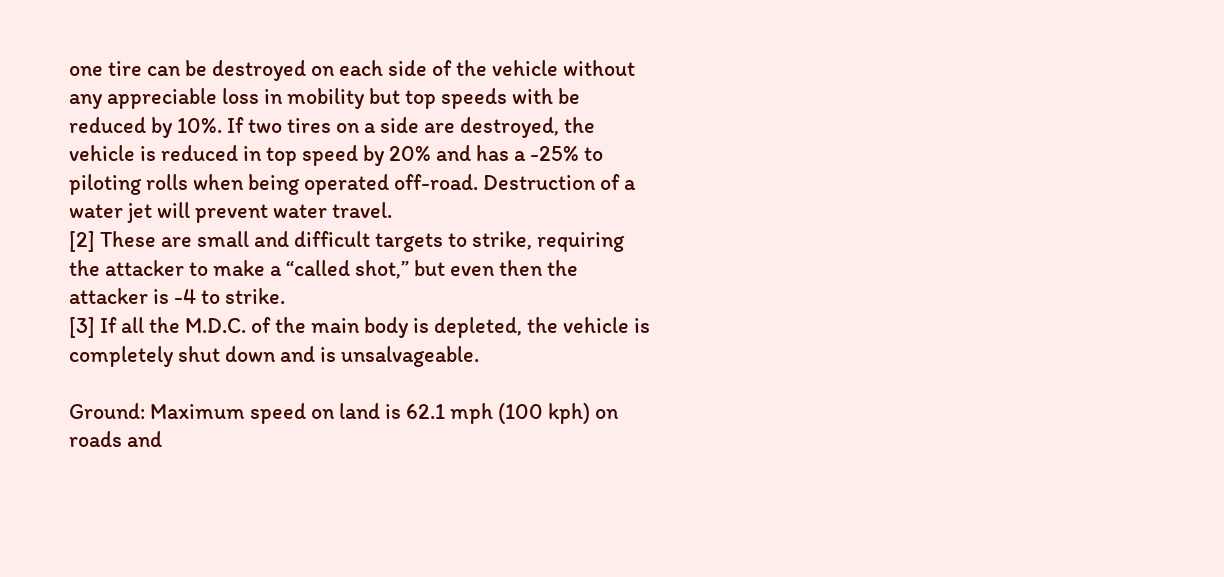one tire can be destroyed on each side of the vehicle without any appreciable loss in mobility but top speeds with be reduced by 10%. If two tires on a side are destroyed, the vehicle is reduced in top speed by 20% and has a -25% to piloting rolls when being operated off-road. Destruction of a water jet will prevent water travel.
[2] These are small and difficult targets to strike, requiring the attacker to make a “called shot,” but even then the attacker is -4 to strike.
[3] If all the M.D.C. of the main body is depleted, the vehicle is completely shut down and is unsalvageable.

Ground: Maximum speed on land is 62.1 mph (100 kph) on roads and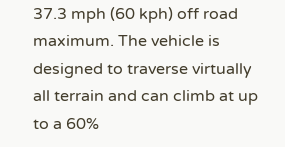37.3 mph (60 kph) off road maximum. The vehicle is designed to traverse virtually all terrain and can climb at up to a 60%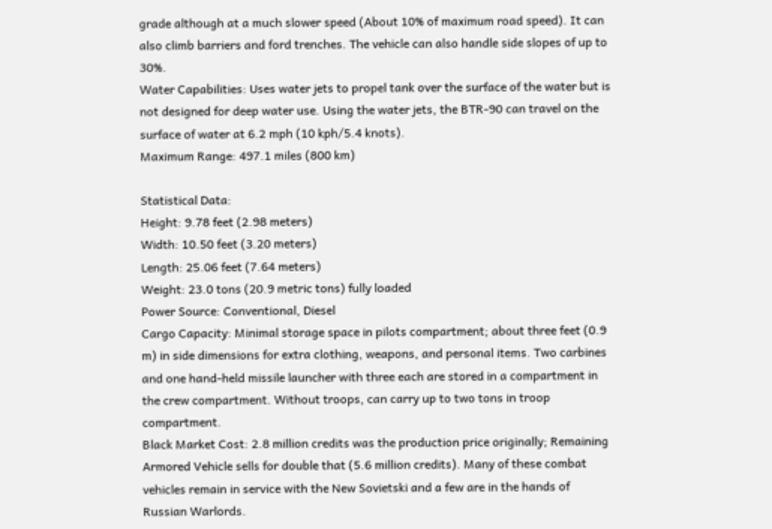grade although at a much slower speed (About 10% of maximum road speed). It can also climb barriers and ford trenches. The vehicle can also handle side slopes of up to 30%.
Water Capabilities: Uses water jets to propel tank over the surface of the water but is not designed for deep water use. Using the water jets, the BTR-90 can travel on the surface of water at 6.2 mph (10 kph/5.4 knots).
Maximum Range: 497.1 miles (800 km)

Statistical Data:
Height: 9.78 feet (2.98 meters)
Width: 10.50 feet (3.20 meters)
Length: 25.06 feet (7.64 meters)
Weight: 23.0 tons (20.9 metric tons) fully loaded
Power Source: Conventional, Diesel
Cargo Capacity: Minimal storage space in pilots compartment; about three feet (0.9 m) in side dimensions for extra clothing, weapons, and personal items. Two carbines and one hand-held missile launcher with three each are stored in a compartment in the crew compartment. Without troops, can carry up to two tons in troop compartment.
Black Market Cost: 2.8 million credits was the production price originally; Remaining Armored Vehicle sells for double that (5.6 million credits). Many of these combat vehicles remain in service with the New Sovietski and a few are in the hands of Russian Warlords.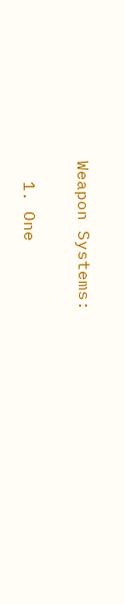Weapon Systems:

  1. One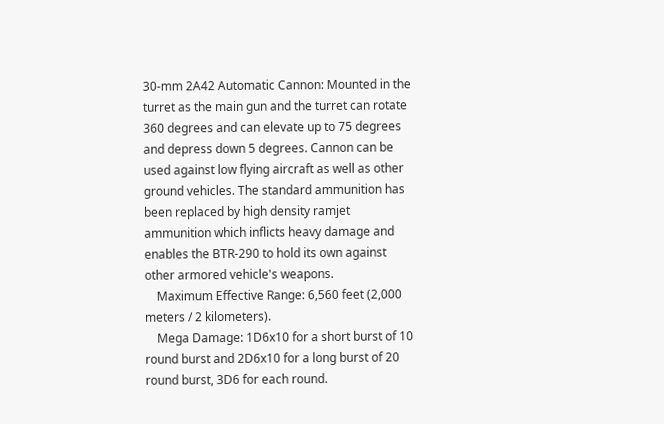30-mm 2A42 Automatic Cannon: Mounted in the turret as the main gun and the turret can rotate 360 degrees and can elevate up to 75 degrees and depress down 5 degrees. Cannon can be used against low flying aircraft as well as other ground vehicles. The standard ammunition has been replaced by high density ramjet ammunition which inflicts heavy damage and enables the BTR-290 to hold its own against other armored vehicle's weapons.
    Maximum Effective Range: 6,560 feet (2,000 meters / 2 kilometers).
    Mega Damage: 1D6x10 for a short burst of 10 round burst and 2D6x10 for a long burst of 20 round burst, 3D6 for each round.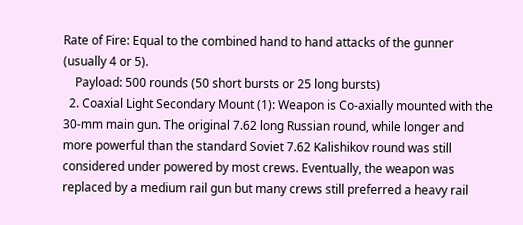Rate of Fire: Equal to the combined hand to hand attacks of the gunner (usually 4 or 5).
    Payload: 500 rounds (50 short bursts or 25 long bursts)
  2. Coaxial Light Secondary Mount (1): Weapon is Co-axially mounted with the 30-mm main gun. The original 7.62 long Russian round, while longer and more powerful than the standard Soviet 7.62 Kalishikov round was still considered under powered by most crews. Eventually, the weapon was replaced by a medium rail gun but many crews still preferred a heavy rail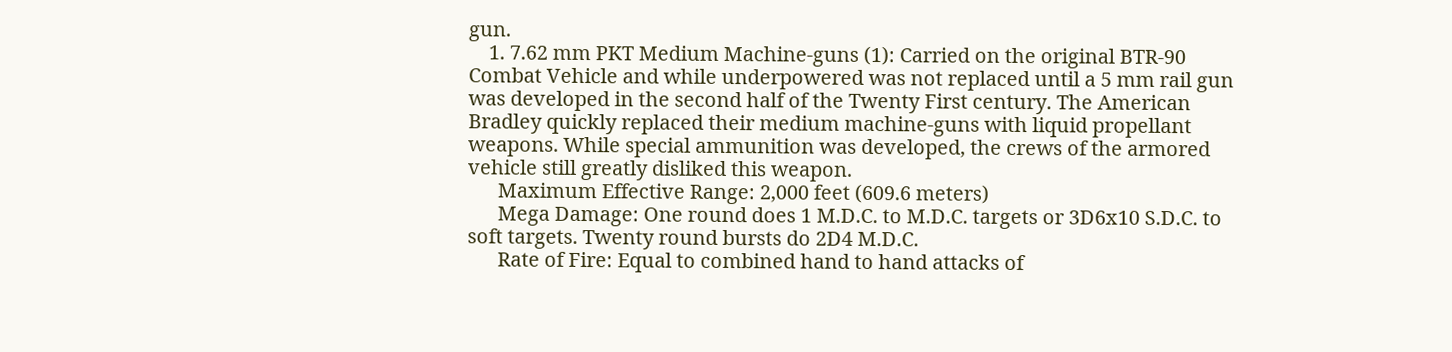gun.
    1. 7.62 mm PKT Medium Machine-guns (1): Carried on the original BTR-90 Combat Vehicle and while underpowered was not replaced until a 5 mm rail gun was developed in the second half of the Twenty First century. The American Bradley quickly replaced their medium machine-guns with liquid propellant weapons. While special ammunition was developed, the crews of the armored vehicle still greatly disliked this weapon.
      Maximum Effective Range: 2,000 feet (609.6 meters)
      Mega Damage: One round does 1 M.D.C. to M.D.C. targets or 3D6x10 S.D.C. to soft targets. Twenty round bursts do 2D4 M.D.C.
      Rate of Fire: Equal to combined hand to hand attacks of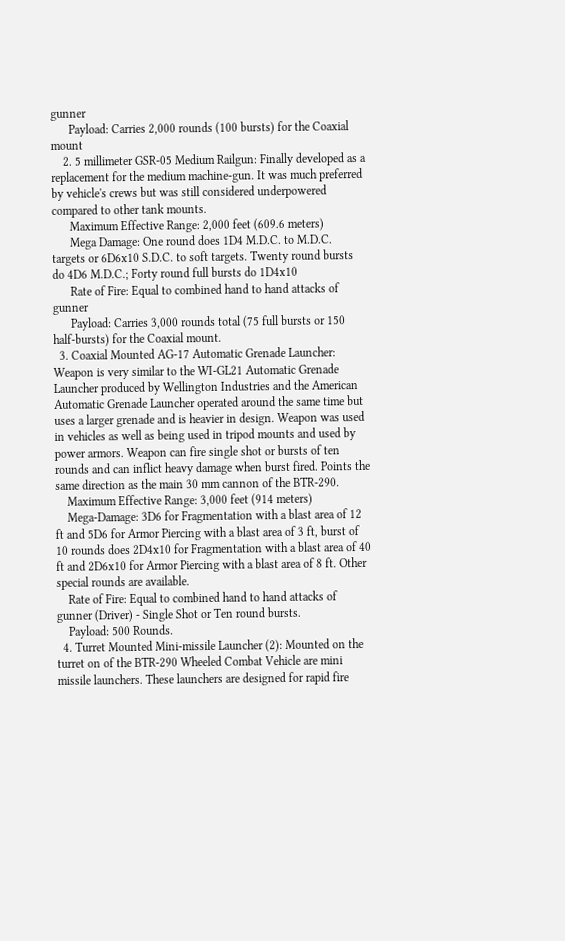gunner
      Payload: Carries 2,000 rounds (100 bursts) for the Coaxial mount
    2. 5 millimeter GSR-05 Medium Railgun: Finally developed as a replacement for the medium machine-gun. It was much preferred by vehicle's crews but was still considered underpowered compared to other tank mounts.
      Maximum Effective Range: 2,000 feet (609.6 meters)
      Mega Damage: One round does 1D4 M.D.C. to M.D.C. targets or 6D6x10 S.D.C. to soft targets. Twenty round bursts do 4D6 M.D.C.; Forty round full bursts do 1D4x10
      Rate of Fire: Equal to combined hand to hand attacks of gunner
      Payload: Carries 3,000 rounds total (75 full bursts or 150 half-bursts) for the Coaxial mount.
  3. Coaxial Mounted AG-17 Automatic Grenade Launcher: Weapon is very similar to the WI-GL21 Automatic Grenade Launcher produced by Wellington Industries and the American Automatic Grenade Launcher operated around the same time but uses a larger grenade and is heavier in design. Weapon was used in vehicles as well as being used in tripod mounts and used by power armors. Weapon can fire single shot or bursts of ten rounds and can inflict heavy damage when burst fired. Points the same direction as the main 30 mm cannon of the BTR-290.
    Maximum Effective Range: 3,000 feet (914 meters)
    Mega-Damage: 3D6 for Fragmentation with a blast area of 12 ft and 5D6 for Armor Piercing with a blast area of 3 ft, burst of 10 rounds does 2D4x10 for Fragmentation with a blast area of 40 ft and 2D6x10 for Armor Piercing with a blast area of 8 ft. Other special rounds are available.
    Rate of Fire: Equal to combined hand to hand attacks of gunner (Driver) - Single Shot or Ten round bursts.
    Payload: 500 Rounds.
  4. Turret Mounted Mini-missile Launcher (2): Mounted on the turret on of the BTR-290 Wheeled Combat Vehicle are mini missile launchers. These launchers are designed for rapid fire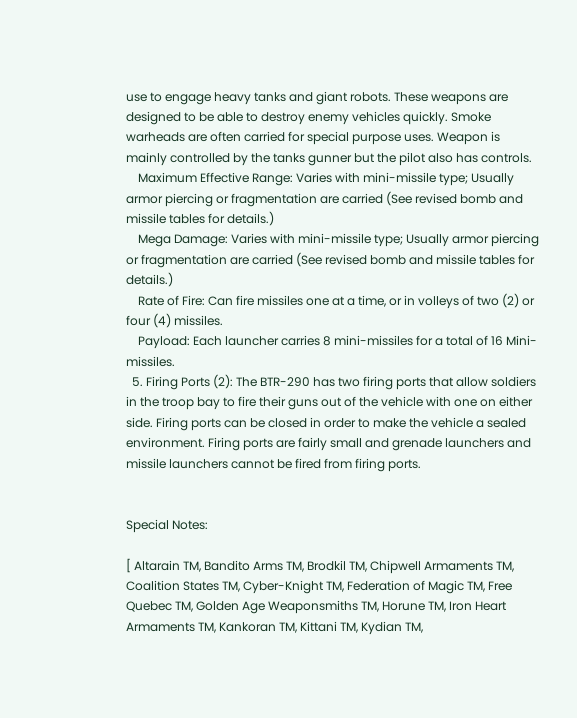use to engage heavy tanks and giant robots. These weapons are designed to be able to destroy enemy vehicles quickly. Smoke warheads are often carried for special purpose uses. Weapon is mainly controlled by the tanks gunner but the pilot also has controls.
    Maximum Effective Range: Varies with mini-missile type; Usually armor piercing or fragmentation are carried (See revised bomb and missile tables for details.)
    Mega Damage: Varies with mini-missile type; Usually armor piercing or fragmentation are carried (See revised bomb and missile tables for details.)
    Rate of Fire: Can fire missiles one at a time, or in volleys of two (2) or four (4) missiles.
    Payload: Each launcher carries 8 mini-missiles for a total of 16 Mini-missiles.
  5. Firing Ports (2): The BTR-290 has two firing ports that allow soldiers in the troop bay to fire their guns out of the vehicle with one on either side. Firing ports can be closed in order to make the vehicle a sealed environment. Firing ports are fairly small and grenade launchers and missile launchers cannot be fired from firing ports.


Special Notes:

[ Altarain TM, Bandito Arms TM, Brodkil TM, Chipwell Armaments TM, Coalition States TM, Cyber-Knight TM, Federation of Magic TM, Free Quebec TM, Golden Age Weaponsmiths TM, Horune TM, Iron Heart Armaments TM, Kankoran TM, Kittani TM, Kydian TM,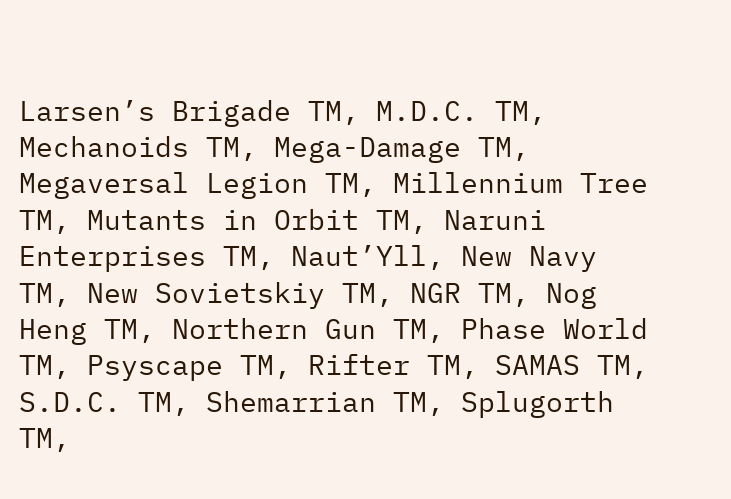Larsen’s Brigade TM, M.D.C. TM, Mechanoids TM, Mega-Damage TM, Megaversal Legion TM, Millennium Tree TM, Mutants in Orbit TM, Naruni Enterprises TM, Naut’Yll, New Navy TM, New Sovietskiy TM, NGR TM, Nog Heng TM, Northern Gun TM, Phase World TM, Psyscape TM, Rifter TM, SAMAS TM, S.D.C. TM, Shemarrian TM, Splugorth TM,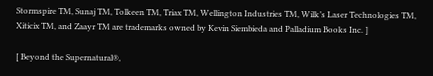Stormspire TM, Sunaj TM, Tolkeen TM, Triax TM, Wellington Industries TM, Wilk’s Laser Technologies TM, Xiticix TM, and Zaayr TM are trademarks owned by Kevin Siembieda and Palladium Books Inc. ]

[ Beyond the Supernatural®,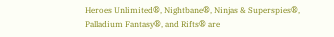Heroes Unlimited®, Nightbane®, Ninjas & Superspies®, Palladium Fantasy®, and Rifts® are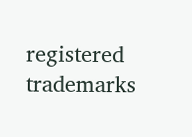registered trademarks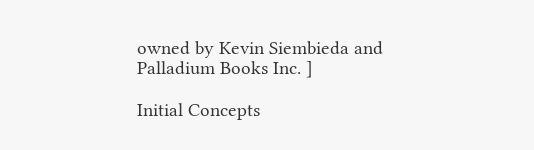owned by Kevin Siembieda and Palladium Books Inc. ]

Initial Concepts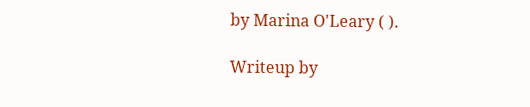by Marina O'Leary ( ).

Writeup by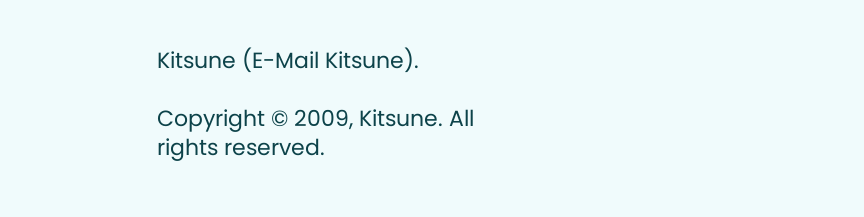Kitsune (E-Mail Kitsune).

Copyright © 2009, Kitsune. All rights reserved.